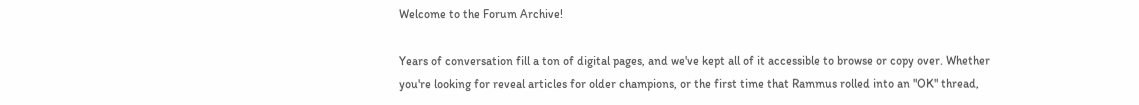Welcome to the Forum Archive!

Years of conversation fill a ton of digital pages, and we've kept all of it accessible to browse or copy over. Whether you're looking for reveal articles for older champions, or the first time that Rammus rolled into an "OK" thread,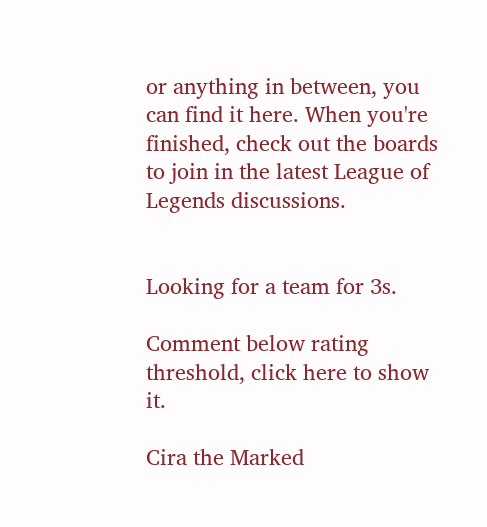or anything in between, you can find it here. When you're finished, check out the boards to join in the latest League of Legends discussions.


Looking for a team for 3s.

Comment below rating threshold, click here to show it.

Cira the Marked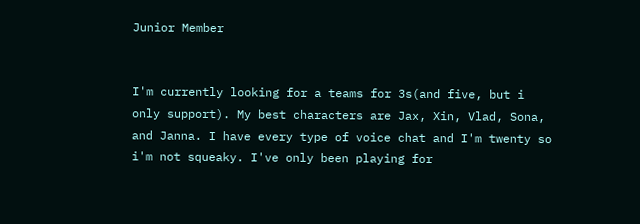Junior Member


I'm currently looking for a teams for 3s(and five, but i only support). My best characters are Jax, Xin, Vlad, Sona, and Janna. I have every type of voice chat and I'm twenty so i'm not squeaky. I've only been playing for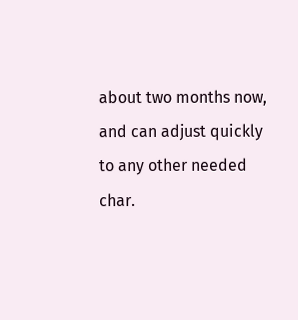about two months now, and can adjust quickly to any other needed char.